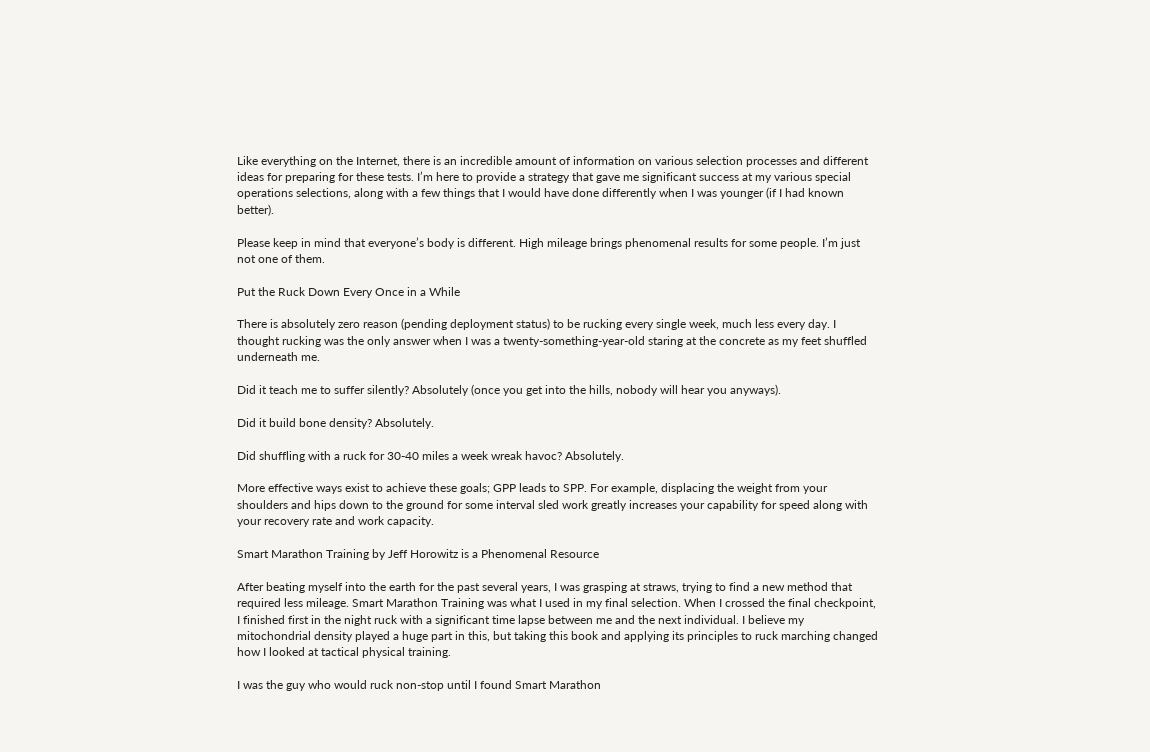Like everything on the Internet, there is an incredible amount of information on various selection processes and different ideas for preparing for these tests. I’m here to provide a strategy that gave me significant success at my various special operations selections, along with a few things that I would have done differently when I was younger (if I had known better).

Please keep in mind that everyone’s body is different. High mileage brings phenomenal results for some people. I’m just not one of them.

Put the Ruck Down Every Once in a While

There is absolutely zero reason (pending deployment status) to be rucking every single week, much less every day. I thought rucking was the only answer when I was a twenty-something-year-old staring at the concrete as my feet shuffled underneath me.

Did it teach me to suffer silently? Absolutely (once you get into the hills, nobody will hear you anyways).

Did it build bone density? Absolutely.

Did shuffling with a ruck for 30-40 miles a week wreak havoc? Absolutely.

More effective ways exist to achieve these goals; GPP leads to SPP. For example, displacing the weight from your shoulders and hips down to the ground for some interval sled work greatly increases your capability for speed along with your recovery rate and work capacity.

Smart Marathon Training by Jeff Horowitz is a Phenomenal Resource

After beating myself into the earth for the past several years, I was grasping at straws, trying to find a new method that required less mileage. Smart Marathon Training was what I used in my final selection. When I crossed the final checkpoint, I finished first in the night ruck with a significant time lapse between me and the next individual. I believe my mitochondrial density played a huge part in this, but taking this book and applying its principles to ruck marching changed how I looked at tactical physical training.

I was the guy who would ruck non-stop until I found Smart Marathon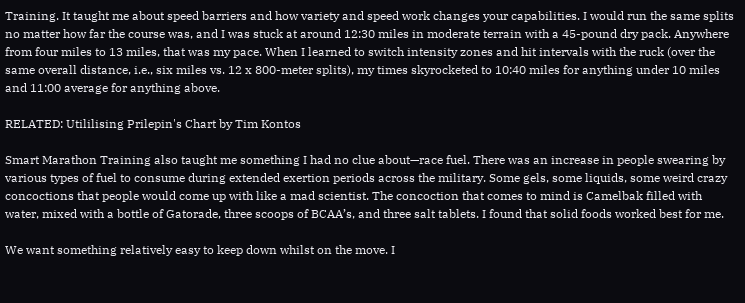Training. It taught me about speed barriers and how variety and speed work changes your capabilities. I would run the same splits no matter how far the course was, and I was stuck at around 12:30 miles in moderate terrain with a 45-pound dry pack. Anywhere from four miles to 13 miles, that was my pace. When I learned to switch intensity zones and hit intervals with the ruck (over the same overall distance, i.e., six miles vs. 12 x 800-meter splits), my times skyrocketed to 10:40 miles for anything under 10 miles and 11:00 average for anything above.

RELATED: Utililising Prilepin's Chart by Tim Kontos

Smart Marathon Training also taught me something I had no clue about—race fuel. There was an increase in people swearing by various types of fuel to consume during extended exertion periods across the military. Some gels, some liquids, some weird crazy concoctions that people would come up with like a mad scientist. The concoction that comes to mind is Camelbak filled with water, mixed with a bottle of Gatorade, three scoops of BCAA’s, and three salt tablets. I found that solid foods worked best for me.

We want something relatively easy to keep down whilst on the move. I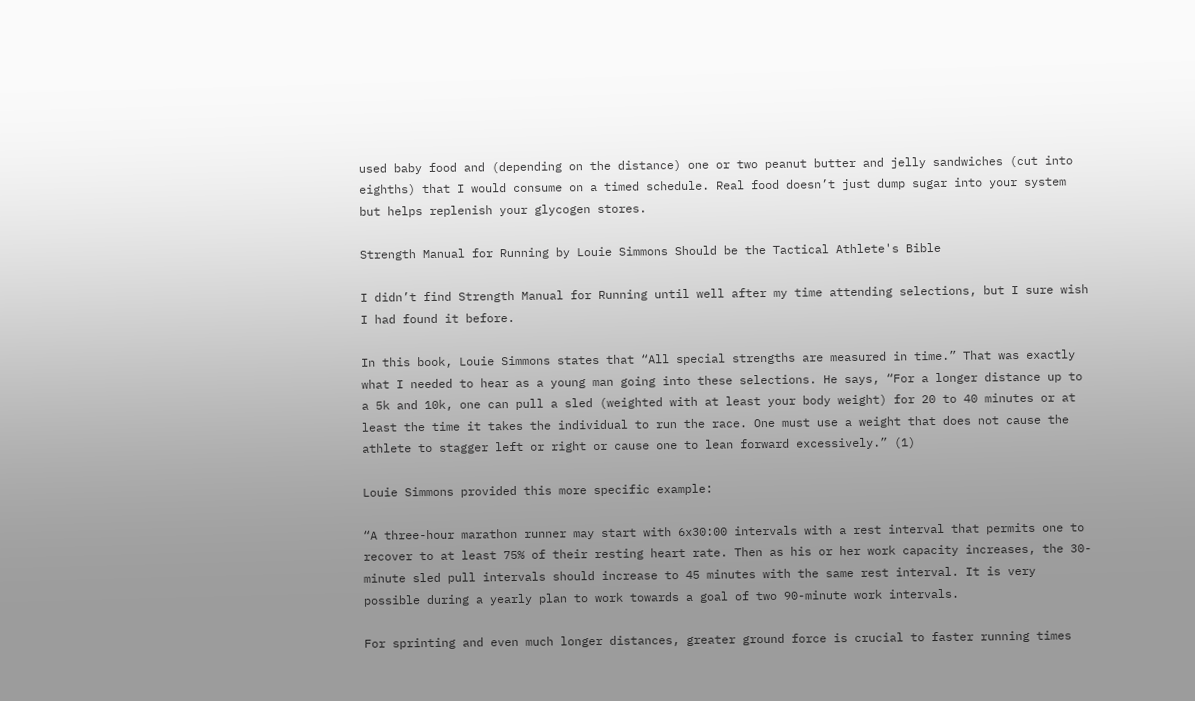used baby food and (depending on the distance) one or two peanut butter and jelly sandwiches (cut into eighths) that I would consume on a timed schedule. Real food doesn’t just dump sugar into your system but helps replenish your glycogen stores.

Strength Manual for Running by Louie Simmons Should be the Tactical Athlete's Bible

I didn’t find Strength Manual for Running until well after my time attending selections, but I sure wish I had found it before.

In this book, Louie Simmons states that “All special strengths are measured in time.” That was exactly what I needed to hear as a young man going into these selections. He says, “For a longer distance up to a 5k and 10k, one can pull a sled (weighted with at least your body weight) for 20 to 40 minutes or at least the time it takes the individual to run the race. One must use a weight that does not cause the athlete to stagger left or right or cause one to lean forward excessively.” (1)

Louie Simmons provided this more specific example:

“A three-hour marathon runner may start with 6x30:00 intervals with a rest interval that permits one to recover to at least 75% of their resting heart rate. Then as his or her work capacity increases, the 30-minute sled pull intervals should increase to 45 minutes with the same rest interval. It is very possible during a yearly plan to work towards a goal of two 90-minute work intervals.

For sprinting and even much longer distances, greater ground force is crucial to faster running times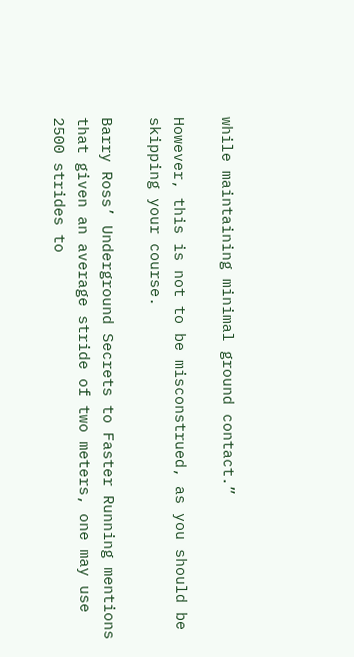while maintaining minimal ground contact.”

However, this is not to be misconstrued, as you should be skipping your course.

Barry Ross’ Underground Secrets to Faster Running mentions that given an average stride of two meters, one may use 2500 strides to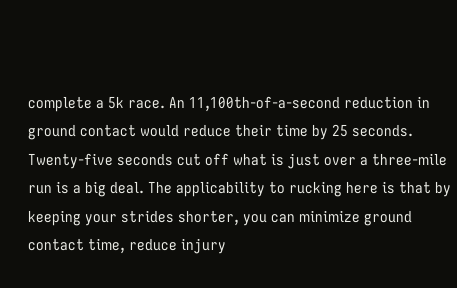complete a 5k race. An 11,100th-of-a-second reduction in ground contact would reduce their time by 25 seconds. Twenty-five seconds cut off what is just over a three-mile run is a big deal. The applicability to rucking here is that by keeping your strides shorter, you can minimize ground contact time, reduce injury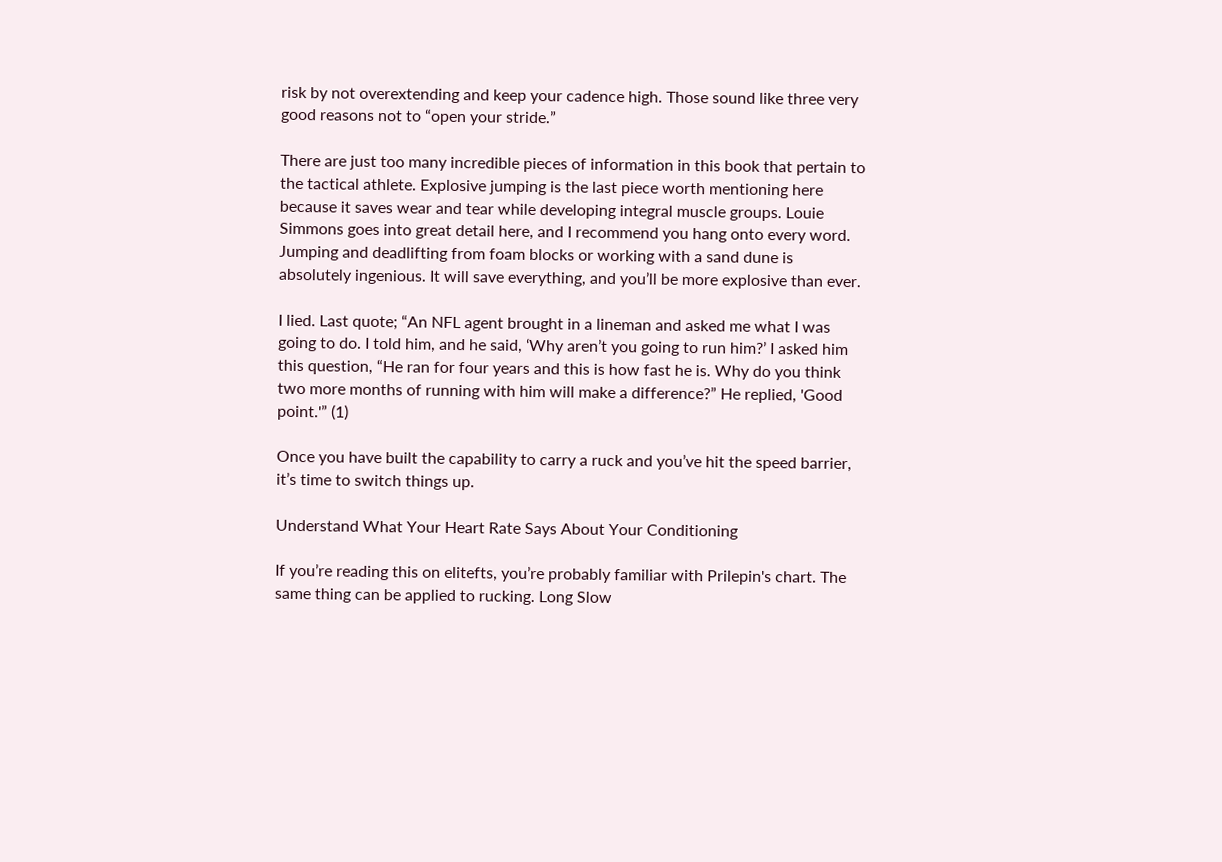risk by not overextending and keep your cadence high. Those sound like three very good reasons not to “open your stride.”

There are just too many incredible pieces of information in this book that pertain to the tactical athlete. Explosive jumping is the last piece worth mentioning here because it saves wear and tear while developing integral muscle groups. Louie Simmons goes into great detail here, and I recommend you hang onto every word. Jumping and deadlifting from foam blocks or working with a sand dune is absolutely ingenious. It will save everything, and you’ll be more explosive than ever.

I lied. Last quote; “An NFL agent brought in a lineman and asked me what I was going to do. I told him, and he said, ‘Why aren’t you going to run him?’ I asked him this question, “He ran for four years and this is how fast he is. Why do you think two more months of running with him will make a difference?” He replied, 'Good point.'” (1)

Once you have built the capability to carry a ruck and you’ve hit the speed barrier, it’s time to switch things up.

Understand What Your Heart Rate Says About Your Conditioning

If you’re reading this on elitefts, you’re probably familiar with Prilepin's chart. The same thing can be applied to rucking. Long Slow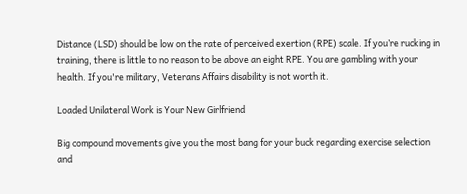Distance (LSD) should be low on the rate of perceived exertion (RPE) scale. If you’re rucking in training, there is little to no reason to be above an eight RPE. You are gambling with your health. If you're military, Veterans Affairs disability is not worth it.

Loaded Unilateral Work is Your New Girlfriend

Big compound movements give you the most bang for your buck regarding exercise selection and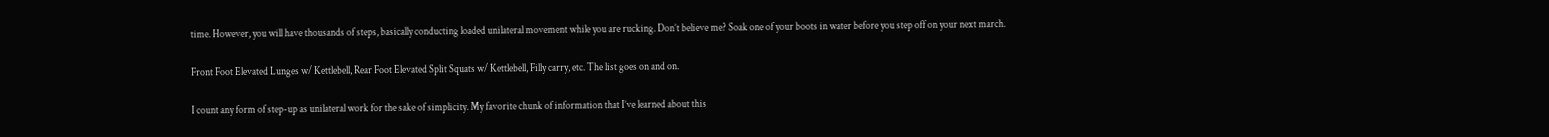time. However, you will have thousands of steps, basically conducting loaded unilateral movement while you are rucking. Don’t believe me? Soak one of your boots in water before you step off on your next march.

Front Foot Elevated Lunges w/ Kettlebell, Rear Foot Elevated Split Squats w/ Kettlebell, Filly carry, etc. The list goes on and on.

I count any form of step-up as unilateral work for the sake of simplicity. My favorite chunk of information that I’ve learned about this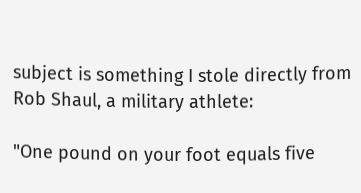subject is something I stole directly from Rob Shaul, a military athlete:

"One pound on your foot equals five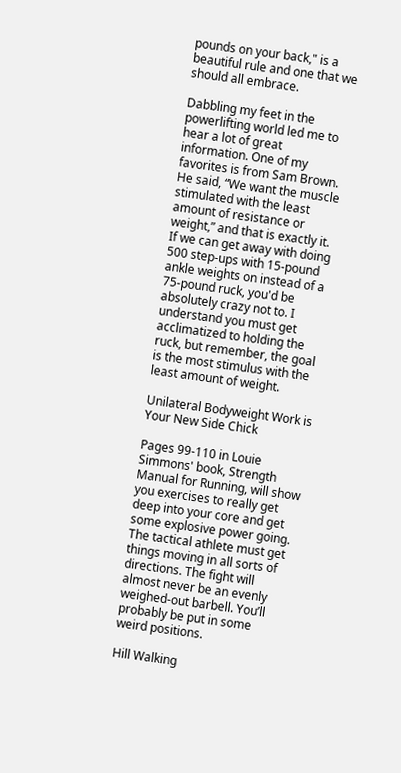pounds on your back," is a beautiful rule and one that we should all embrace.

Dabbling my feet in the powerlifting world led me to hear a lot of great information. One of my favorites is from Sam Brown. He said, “We want the muscle stimulated with the least amount of resistance or weight,” and that is exactly it. If we can get away with doing 500 step-ups with 15-pound ankle weights on instead of a 75-pound ruck, you'd be absolutely crazy not to. I understand you must get acclimatized to holding the ruck, but remember, the goal is the most stimulus with the least amount of weight.

Unilateral Bodyweight Work is Your New Side Chick

Pages 99-110 in Louie Simmons' book, Strength Manual for Running, will show you exercises to really get deep into your core and get some explosive power going. The tactical athlete must get things moving in all sorts of directions. The fight will almost never be an evenly weighed-out barbell. You’ll probably be put in some weird positions.

Hill Walking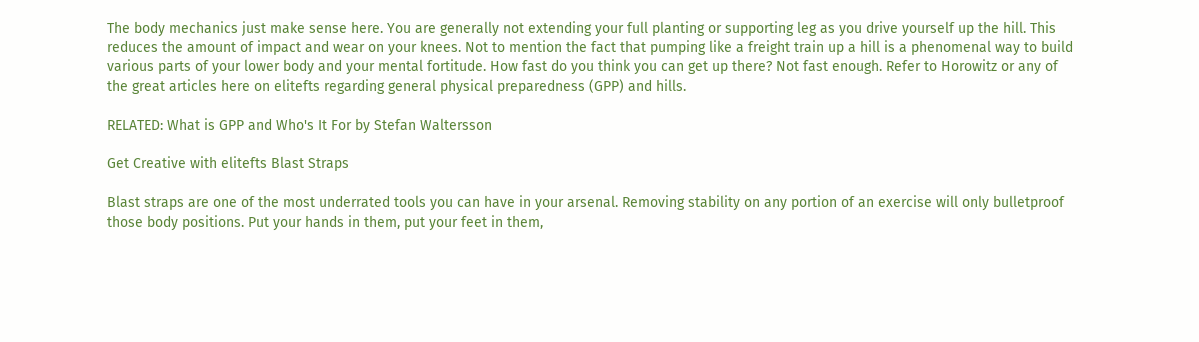The body mechanics just make sense here. You are generally not extending your full planting or supporting leg as you drive yourself up the hill. This reduces the amount of impact and wear on your knees. Not to mention the fact that pumping like a freight train up a hill is a phenomenal way to build various parts of your lower body and your mental fortitude. How fast do you think you can get up there? Not fast enough. Refer to Horowitz or any of the great articles here on elitefts regarding general physical preparedness (GPP) and hills.

RELATED: What is GPP and Who's It For by Stefan Waltersson

Get Creative with elitefts Blast Straps

Blast straps are one of the most underrated tools you can have in your arsenal. Removing stability on any portion of an exercise will only bulletproof those body positions. Put your hands in them, put your feet in them,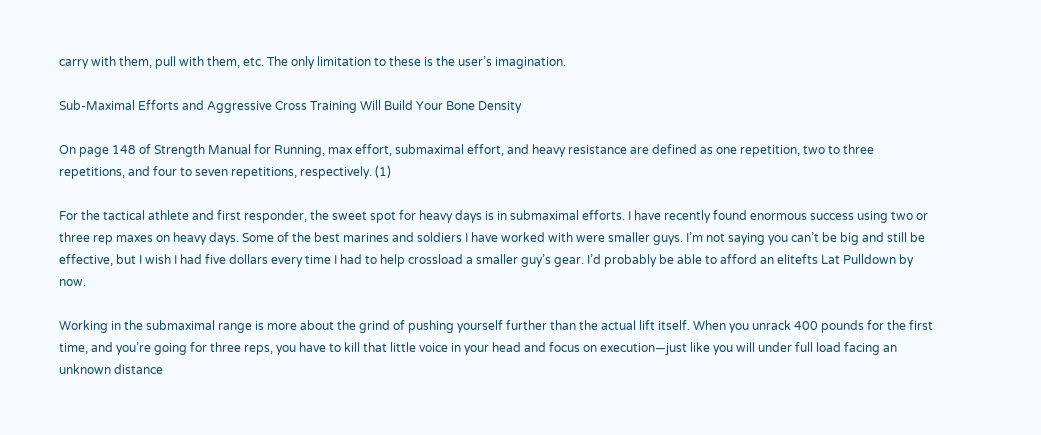carry with them, pull with them, etc. The only limitation to these is the user’s imagination.

Sub-Maximal Efforts and Aggressive Cross Training Will Build Your Bone Density

On page 148 of Strength Manual for Running, max effort, submaximal effort, and heavy resistance are defined as one repetition, two to three repetitions, and four to seven repetitions, respectively. (1)

For the tactical athlete and first responder, the sweet spot for heavy days is in submaximal efforts. I have recently found enormous success using two or three rep maxes on heavy days. Some of the best marines and soldiers I have worked with were smaller guys. I’m not saying you can’t be big and still be effective, but I wish I had five dollars every time I had to help crossload a smaller guy’s gear. I’d probably be able to afford an elitefts Lat Pulldown by now.

Working in the submaximal range is more about the grind of pushing yourself further than the actual lift itself. When you unrack 400 pounds for the first time, and you’re going for three reps, you have to kill that little voice in your head and focus on execution—just like you will under full load facing an unknown distance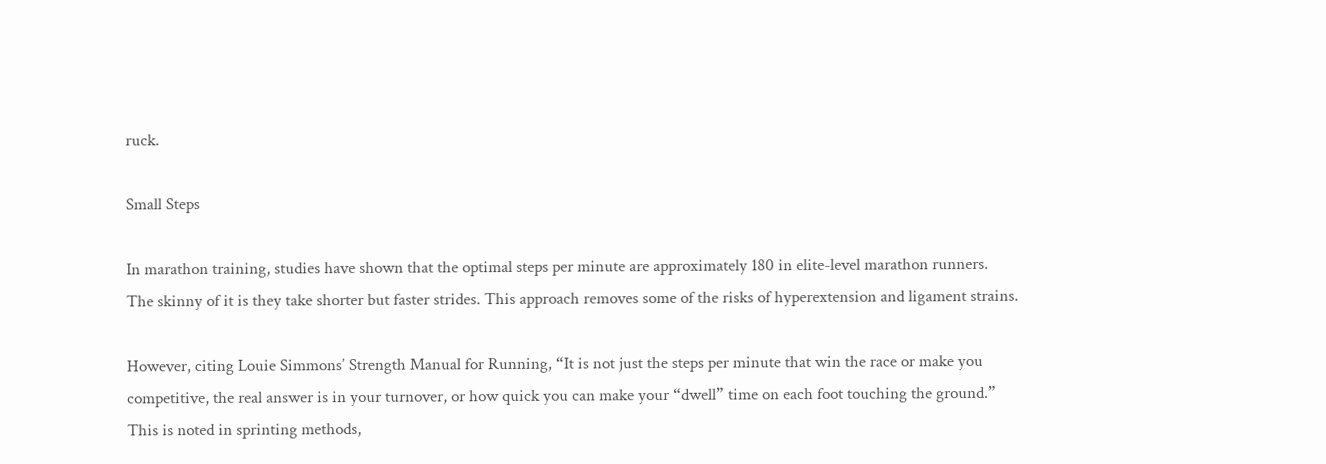ruck.

Small Steps

In marathon training, studies have shown that the optimal steps per minute are approximately 180 in elite-level marathon runners. The skinny of it is they take shorter but faster strides. This approach removes some of the risks of hyperextension and ligament strains.

However, citing Louie Simmons’ Strength Manual for Running, “It is not just the steps per minute that win the race or make you competitive, the real answer is in your turnover, or how quick you can make your “dwell” time on each foot touching the ground.” This is noted in sprinting methods,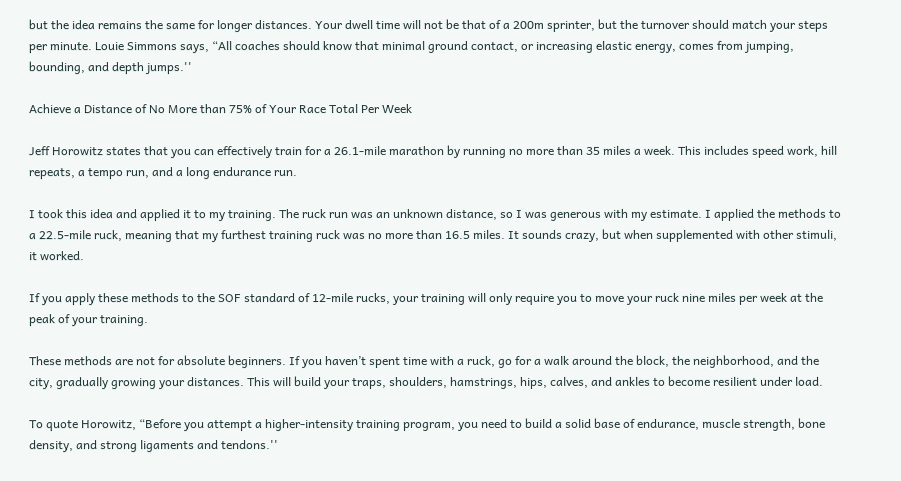but the idea remains the same for longer distances. Your dwell time will not be that of a 200m sprinter, but the turnover should match your steps per minute. Louie Simmons says, “All coaches should know that minimal ground contact, or increasing elastic energy, comes from jumping, bounding, and depth jumps.''

Achieve a Distance of No More than 75% of Your Race Total Per Week

Jeff Horowitz states that you can effectively train for a 26.1-mile marathon by running no more than 35 miles a week. This includes speed work, hill repeats, a tempo run, and a long endurance run.

I took this idea and applied it to my training. The ruck run was an unknown distance, so I was generous with my estimate. I applied the methods to a 22.5-mile ruck, meaning that my furthest training ruck was no more than 16.5 miles. It sounds crazy, but when supplemented with other stimuli, it worked.

If you apply these methods to the SOF standard of 12-mile rucks, your training will only require you to move your ruck nine miles per week at the peak of your training.

These methods are not for absolute beginners. If you haven’t spent time with a ruck, go for a walk around the block, the neighborhood, and the city, gradually growing your distances. This will build your traps, shoulders, hamstrings, hips, calves, and ankles to become resilient under load.

To quote Horowitz, “Before you attempt a higher-intensity training program, you need to build a solid base of endurance, muscle strength, bone density, and strong ligaments and tendons.''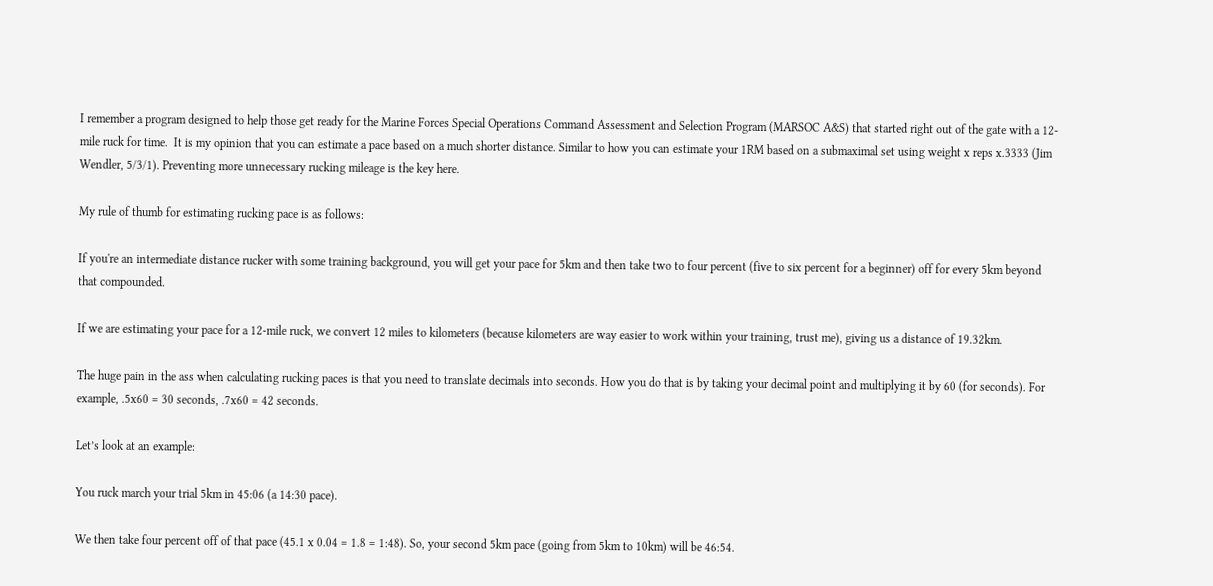I remember a program designed to help those get ready for the Marine Forces Special Operations Command Assessment and Selection Program (MARSOC A&S) that started right out of the gate with a 12-mile ruck for time.  It is my opinion that you can estimate a pace based on a much shorter distance. Similar to how you can estimate your 1RM based on a submaximal set using weight x reps x.3333 (Jim Wendler, 5/3/1). Preventing more unnecessary rucking mileage is the key here.

My rule of thumb for estimating rucking pace is as follows:

If you're an intermediate distance rucker with some training background, you will get your pace for 5km and then take two to four percent (five to six percent for a beginner) off for every 5km beyond that compounded.

If we are estimating your pace for a 12-mile ruck, we convert 12 miles to kilometers (because kilometers are way easier to work within your training, trust me), giving us a distance of 19.32km.

The huge pain in the ass when calculating rucking paces is that you need to translate decimals into seconds. How you do that is by taking your decimal point and multiplying it by 60 (for seconds). For example, .5x60 = 30 seconds, .7x60 = 42 seconds.

Let’s look at an example:

You ruck march your trial 5km in 45:06 (a 14:30 pace).

We then take four percent off of that pace (45.1 x 0.04 = 1.8 = 1:48). So, your second 5km pace (going from 5km to 10km) will be 46:54.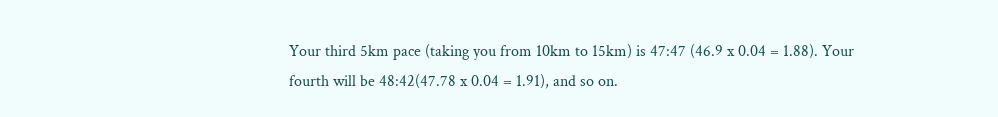Your third 5km pace (taking you from 10km to 15km) is 47:47 (46.9 x 0.04 = 1.88). Your fourth will be 48:42(47.78 x 0.04 = 1.91), and so on.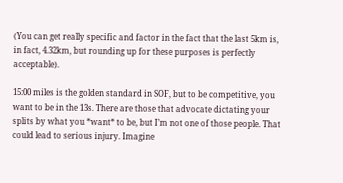(You can get really specific and factor in the fact that the last 5km is, in fact, 4.32km, but rounding up for these purposes is perfectly acceptable).

15:00 miles is the golden standard in SOF, but to be competitive, you want to be in the 13s. There are those that advocate dictating your splits by what you *want* to be, but I’m not one of those people. That could lead to serious injury. Imagine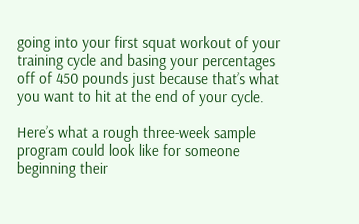going into your first squat workout of your training cycle and basing your percentages off of 450 pounds just because that’s what you want to hit at the end of your cycle.

Here’s what a rough three-week sample program could look like for someone beginning their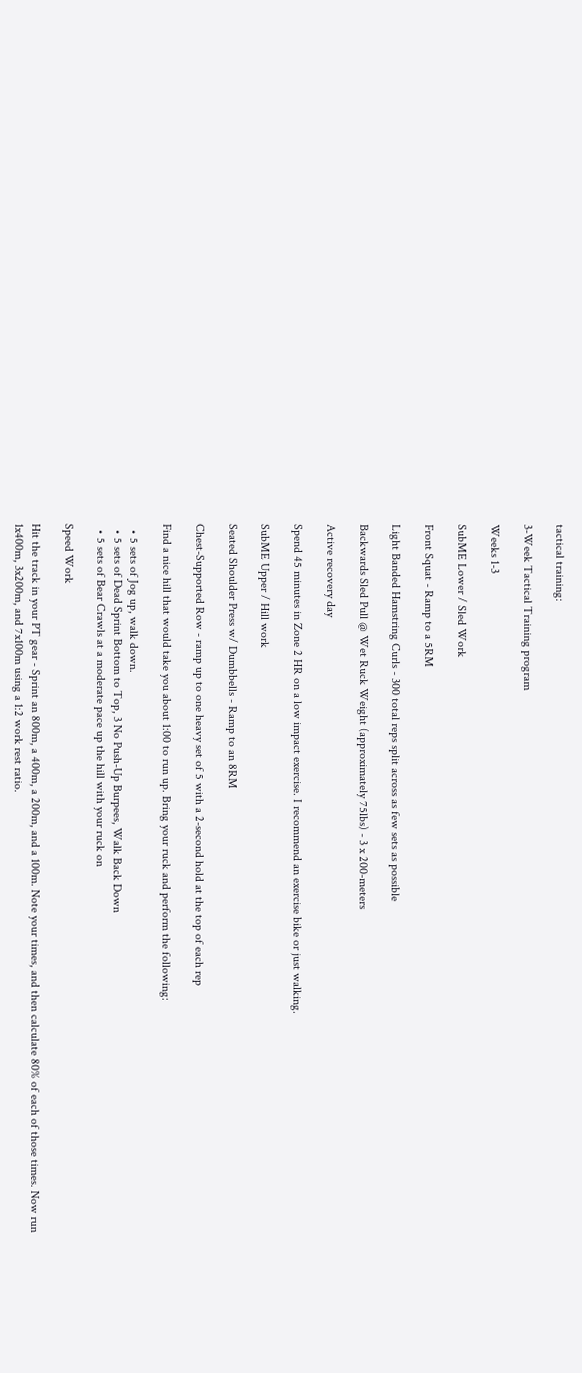tactical training:

3-Week Tactical Training program

Weeks 1-3

SubME Lower / Sled Work

Front Squat - Ramp to a 5RM

Light Banded Hamstring Curls - 300 total reps split across as few sets as possible

Backwards Sled Pull @ Wet Ruck Weight (approximately 75lbs) - 3 x 200-meters

Active recovery day

Spend 45 minutes in Zone 2 HR on a low impact exercise. I recommend an exercise bike or just walking.

SubME Upper / Hill work

Seated Shoulder Press w/ Dumbbells - Ramp to an 8RM

Chest-Supported Row - ramp up to one heavy set of 5 with a 2-second hold at the top of each rep

Find a nice hill that would take you about 1:00 to run up. Bring your ruck and perform the following:

  • 5 sets of Jog up, walk down.
  • 5 sets of Dead Sprint Bottom to Top, 3 No Push-Up Burpees, Walk Back Down
  • 5 sets of Bear Crawls at a moderate pace up the hill with your ruck on

Speed Work

Hit the track in your PT gear - Sprint an 800m, a 400m, a 200m, and a 100m. Note your times, and then calculate 80% of each of those times. Now run 1x400m, 3x200m, and 7x100m using a 1:2 work rest ratio.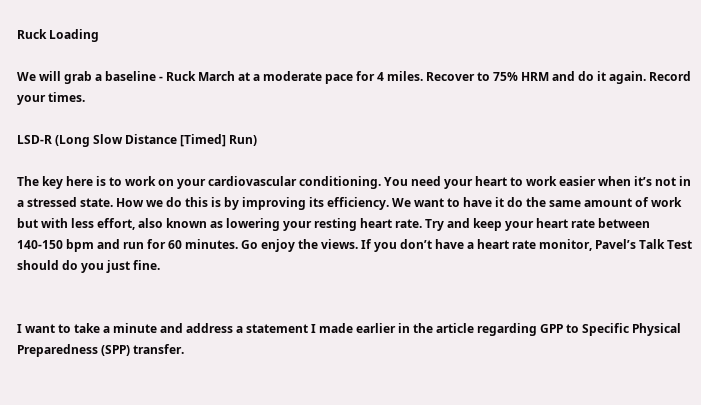Ruck Loading

We will grab a baseline - Ruck March at a moderate pace for 4 miles. Recover to 75% HRM and do it again. Record your times.

LSD-R (Long Slow Distance [Timed] Run)

The key here is to work on your cardiovascular conditioning. You need your heart to work easier when it’s not in a stressed state. How we do this is by improving its efficiency. We want to have it do the same amount of work but with less effort, also known as lowering your resting heart rate. Try and keep your heart rate between 140-150 bpm and run for 60 minutes. Go enjoy the views. If you don’t have a heart rate monitor, Pavel’s Talk Test should do you just fine.


I want to take a minute and address a statement I made earlier in the article regarding GPP to Specific Physical Preparedness (SPP) transfer.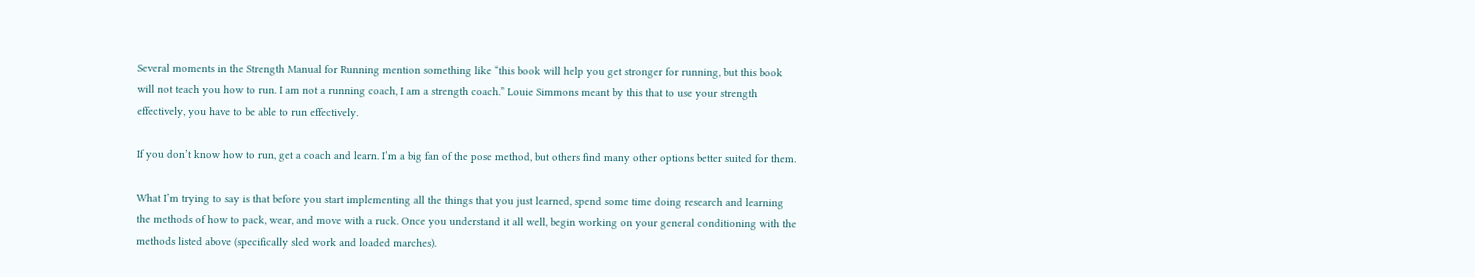Several moments in the Strength Manual for Running mention something like “this book will help you get stronger for running, but this book will not teach you how to run. I am not a running coach, I am a strength coach.” Louie Simmons meant by this that to use your strength effectively, you have to be able to run effectively.

If you don’t know how to run, get a coach and learn. I’m a big fan of the pose method, but others find many other options better suited for them.

What I’m trying to say is that before you start implementing all the things that you just learned, spend some time doing research and learning the methods of how to pack, wear, and move with a ruck. Once you understand it all well, begin working on your general conditioning with the methods listed above (specifically sled work and loaded marches).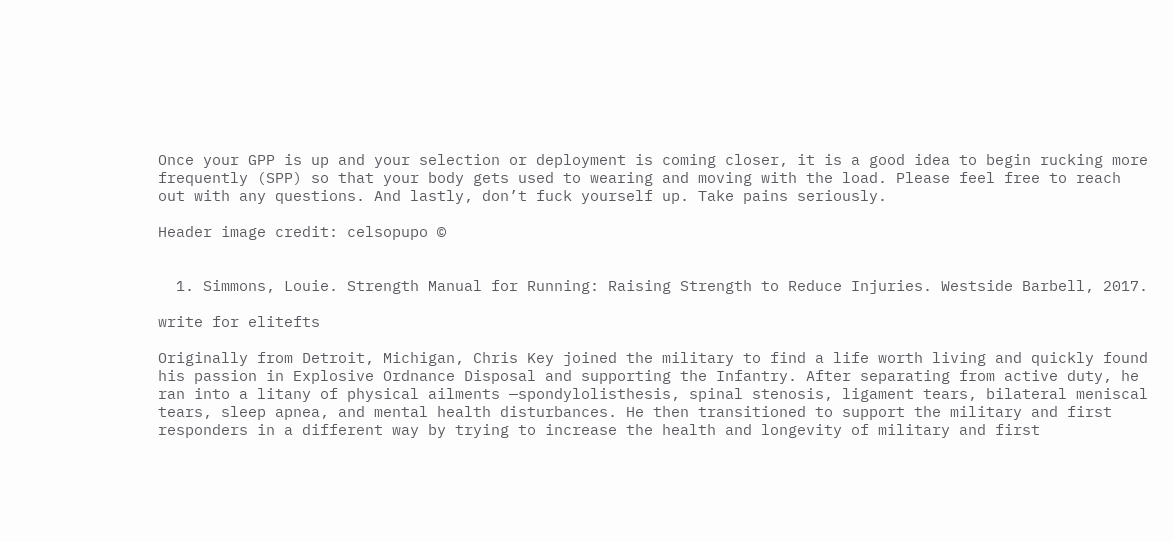Once your GPP is up and your selection or deployment is coming closer, it is a good idea to begin rucking more frequently (SPP) so that your body gets used to wearing and moving with the load. Please feel free to reach out with any questions. And lastly, don’t fuck yourself up. Take pains seriously.

Header image credit: celsopupo ©


  1. Simmons, Louie. Strength Manual for Running: Raising Strength to Reduce Injuries. Westside Barbell, 2017.

write for elitefts

Originally from Detroit, Michigan, Chris Key joined the military to find a life worth living and quickly found his passion in Explosive Ordnance Disposal and supporting the Infantry. After separating from active duty, he ran into a litany of physical ailments —spondylolisthesis, spinal stenosis, ligament tears, bilateral meniscal tears, sleep apnea, and mental health disturbances. He then transitioned to support the military and first responders in a different way by trying to increase the health and longevity of military and first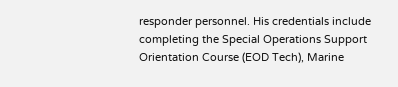responder personnel. His credentials include completing the Special Operations Support Orientation Course (EOD Tech), Marine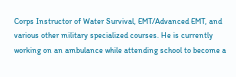Corps Instructor of Water Survival, EMT/Advanced EMT, and various other military specialized courses. He is currently working on an ambulance while attending school to become a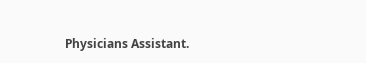Physicians Assistant.